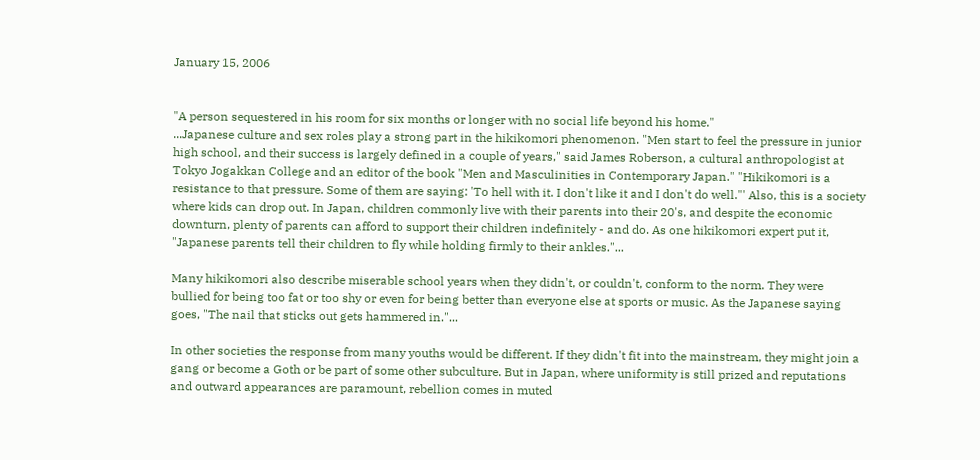January 15, 2006


"A person sequestered in his room for six months or longer with no social life beyond his home."
...Japanese culture and sex roles play a strong part in the hikikomori phenomenon. "Men start to feel the pressure in junior high school, and their success is largely defined in a couple of years," said James Roberson, a cultural anthropologist at Tokyo Jogakkan College and an editor of the book "Men and Masculinities in Contemporary Japan." "Hikikomori is a resistance to that pressure. Some of them are saying: 'To hell with it. I don't like it and I don't do well."' Also, this is a society where kids can drop out. In Japan, children commonly live with their parents into their 20's, and despite the economic downturn, plenty of parents can afford to support their children indefinitely - and do. As one hikikomori expert put it, "Japanese parents tell their children to fly while holding firmly to their ankles."...

Many hikikomori also describe miserable school years when they didn't, or couldn't, conform to the norm. They were bullied for being too fat or too shy or even for being better than everyone else at sports or music. As the Japanese saying goes, "The nail that sticks out gets hammered in."...

In other societies the response from many youths would be different. If they didn't fit into the mainstream, they might join a gang or become a Goth or be part of some other subculture. But in Japan, where uniformity is still prized and reputations and outward appearances are paramount, rebellion comes in muted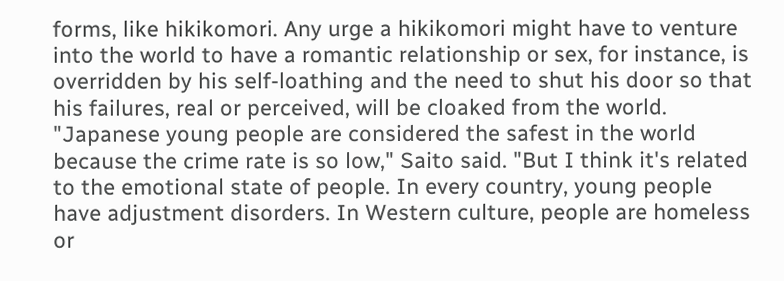forms, like hikikomori. Any urge a hikikomori might have to venture into the world to have a romantic relationship or sex, for instance, is overridden by his self-loathing and the need to shut his door so that his failures, real or perceived, will be cloaked from the world. "Japanese young people are considered the safest in the world because the crime rate is so low," Saito said. "But I think it's related to the emotional state of people. In every country, young people have adjustment disorders. In Western culture, people are homeless or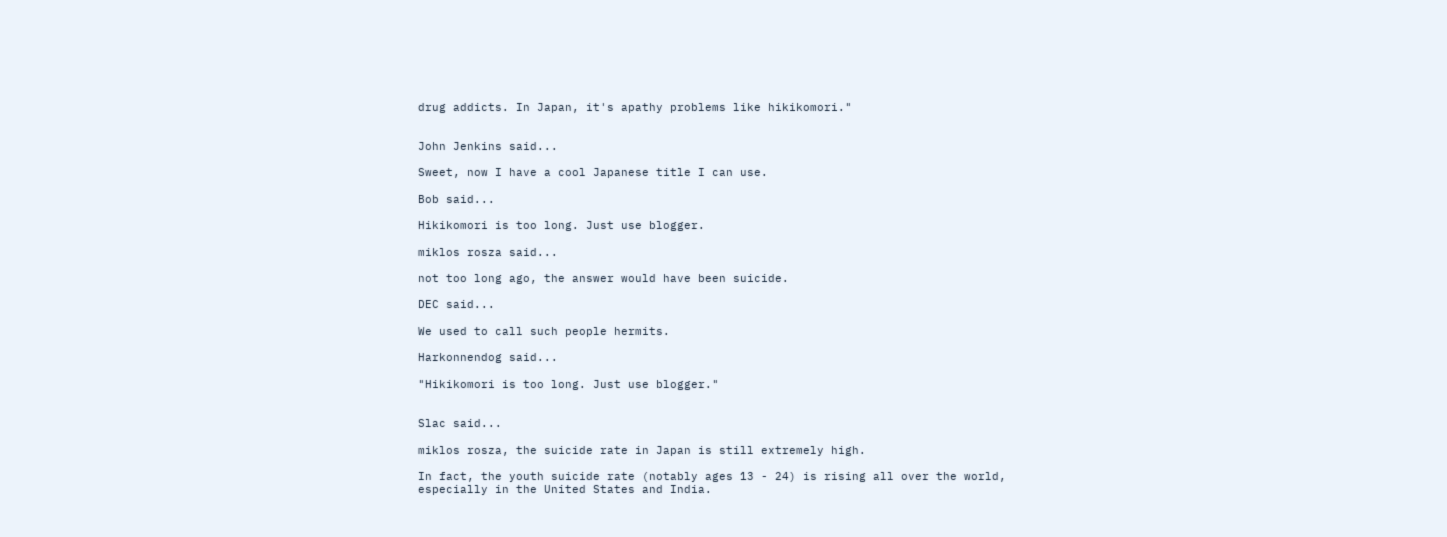drug addicts. In Japan, it's apathy problems like hikikomori."


John Jenkins said...

Sweet, now I have a cool Japanese title I can use.

Bob said...

Hikikomori is too long. Just use blogger.

miklos rosza said...

not too long ago, the answer would have been suicide.

DEC said...

We used to call such people hermits.

Harkonnendog said...

"Hikikomori is too long. Just use blogger."


Slac said...

miklos rosza, the suicide rate in Japan is still extremely high.

In fact, the youth suicide rate (notably ages 13 - 24) is rising all over the world, especially in the United States and India.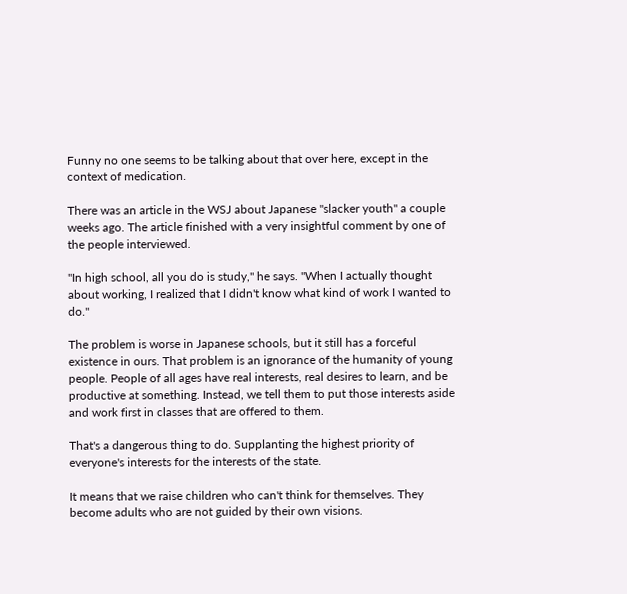Funny no one seems to be talking about that over here, except in the context of medication.

There was an article in the WSJ about Japanese "slacker youth" a couple weeks ago. The article finished with a very insightful comment by one of the people interviewed.

"In high school, all you do is study," he says. "When I actually thought about working, I realized that I didn't know what kind of work I wanted to do."

The problem is worse in Japanese schools, but it still has a forceful existence in ours. That problem is an ignorance of the humanity of young people. People of all ages have real interests, real desires to learn, and be productive at something. Instead, we tell them to put those interests aside and work first in classes that are offered to them.

That's a dangerous thing to do. Supplanting the highest priority of everyone's interests for the interests of the state.

It means that we raise children who can't think for themselves. They become adults who are not guided by their own visions.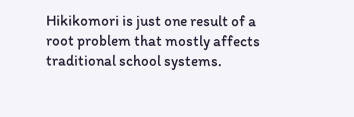Hikikomori is just one result of a root problem that mostly affects traditional school systems.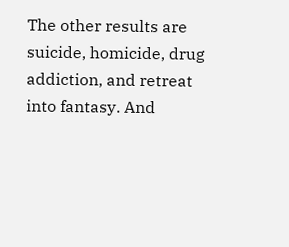The other results are suicide, homicide, drug addiction, and retreat into fantasy. And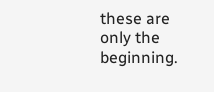these are only the beginning.